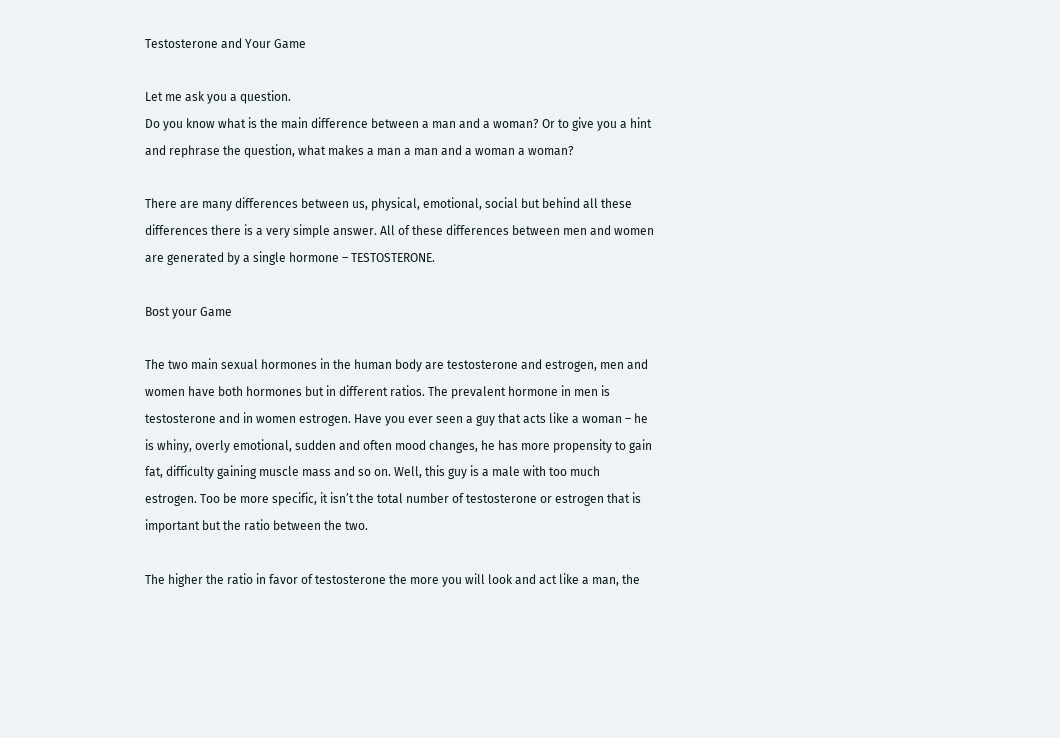Testosterone and Your Game

Let me ask you a question.
Do you know what is the main difference between a man and a woman? Or to give you a hint and rephrase the question, what makes a man a man and a woman a woman?

There are many differences between us, physical, emotional, social but behind all these differences there is a very simple answer. All of these differences between men and women are generated by a single hormone – TESTOSTERONE.

Bost your Game

The two main sexual hormones in the human body are testosterone and estrogen, men and women have both hormones but in different ratios. The prevalent hormone in men is testosterone and in women estrogen. Have you ever seen a guy that acts like a woman – he is whiny, overly emotional, sudden and often mood changes, he has more propensity to gain fat, difficulty gaining muscle mass and so on. Well, this guy is a male with too much estrogen. Too be more specific, it isn’t the total number of testosterone or estrogen that is important but the ratio between the two.

The higher the ratio in favor of testosterone the more you will look and act like a man, the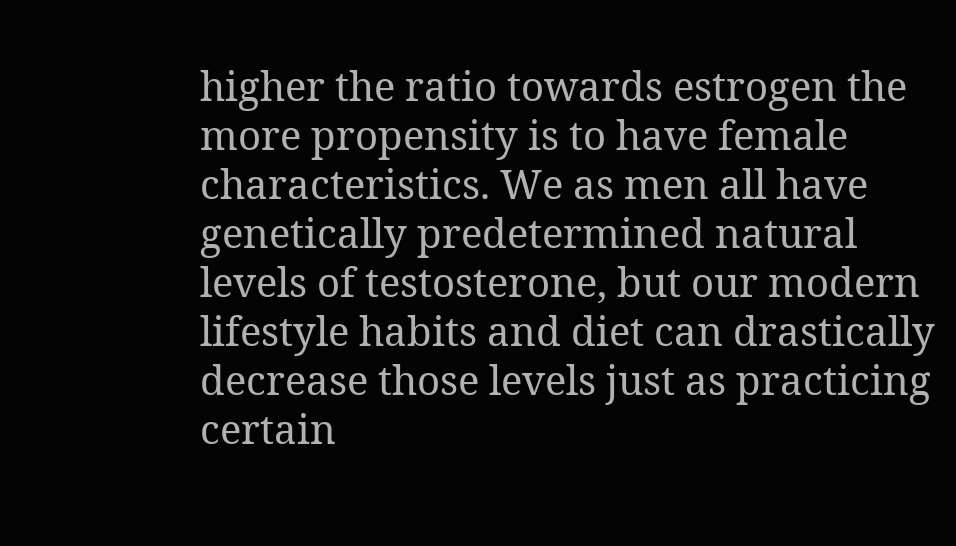higher the ratio towards estrogen the more propensity is to have female characteristics. We as men all have genetically predetermined natural levels of testosterone, but our modern lifestyle habits and diet can drastically decrease those levels just as practicing certain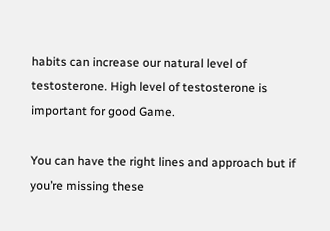habits can increase our natural level of testosterone. High level of testosterone is important for good Game.

You can have the right lines and approach but if you’re missing these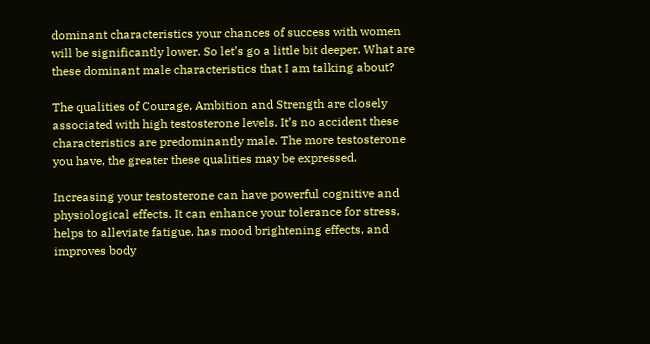dominant characteristics your chances of success with women will be significantly lower. So let’s go a little bit deeper. What are these dominant male characteristics that I am talking about?

The qualities of Courage, Ambition and Strength are closely associated with high testosterone levels. It’s no accident these characteristics are predominantly male. The more testosterone you have, the greater these qualities may be expressed.

Increasing your testosterone can have powerful cognitive and physiological effects. It can enhance your tolerance for stress, helps to alleviate fatigue, has mood brightening effects, and improves body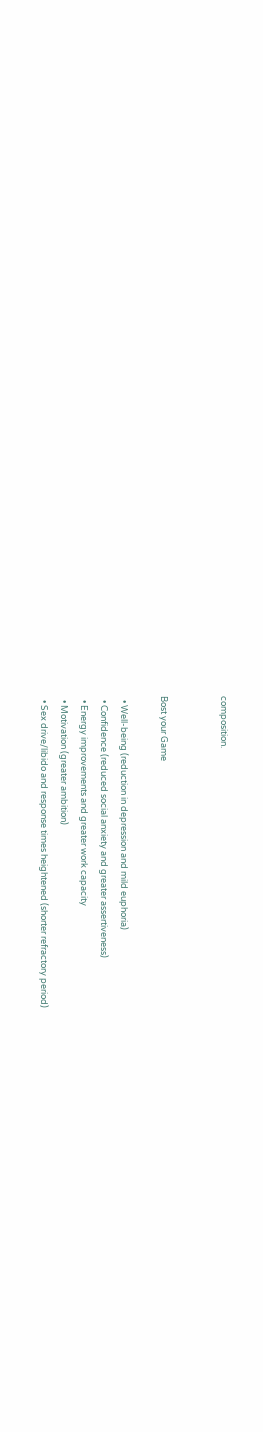composition.


Bost your Game

  • Well-being (reduction in depression and mild euphoria)
  • Confidence (reduced social anxiety and greater assertiveness)
  • Energy improvements and greater work capacity
  • Motivation (greater ambition)
  • Sex drive/libido and response times heightened (shorter refractory period)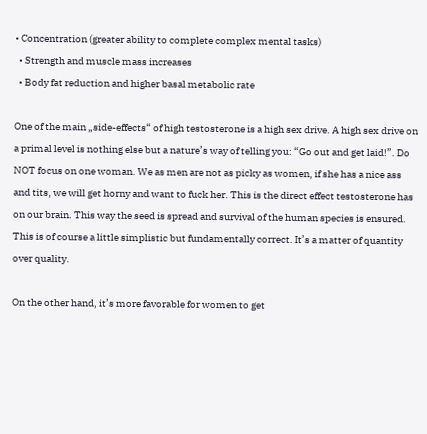• Concentration (greater ability to complete complex mental tasks)
  • Strength and muscle mass increases
  • Body fat reduction and higher basal metabolic rate

One of the main „side-effects“ of high testosterone is a high sex drive. A high sex drive on a primal level is nothing else but a nature’s way of telling you: “Go out and get laid!”. Do NOT focus on one woman. We as men are not as picky as women, if she has a nice ass and tits, we will get horny and want to fuck her. This is the direct effect testosterone has on our brain. This way the seed is spread and survival of the human species is ensured. This is of course a little simplistic but fundamentally correct. It’s a matter of quantity over quality.

On the other hand, it’s more favorable for women to get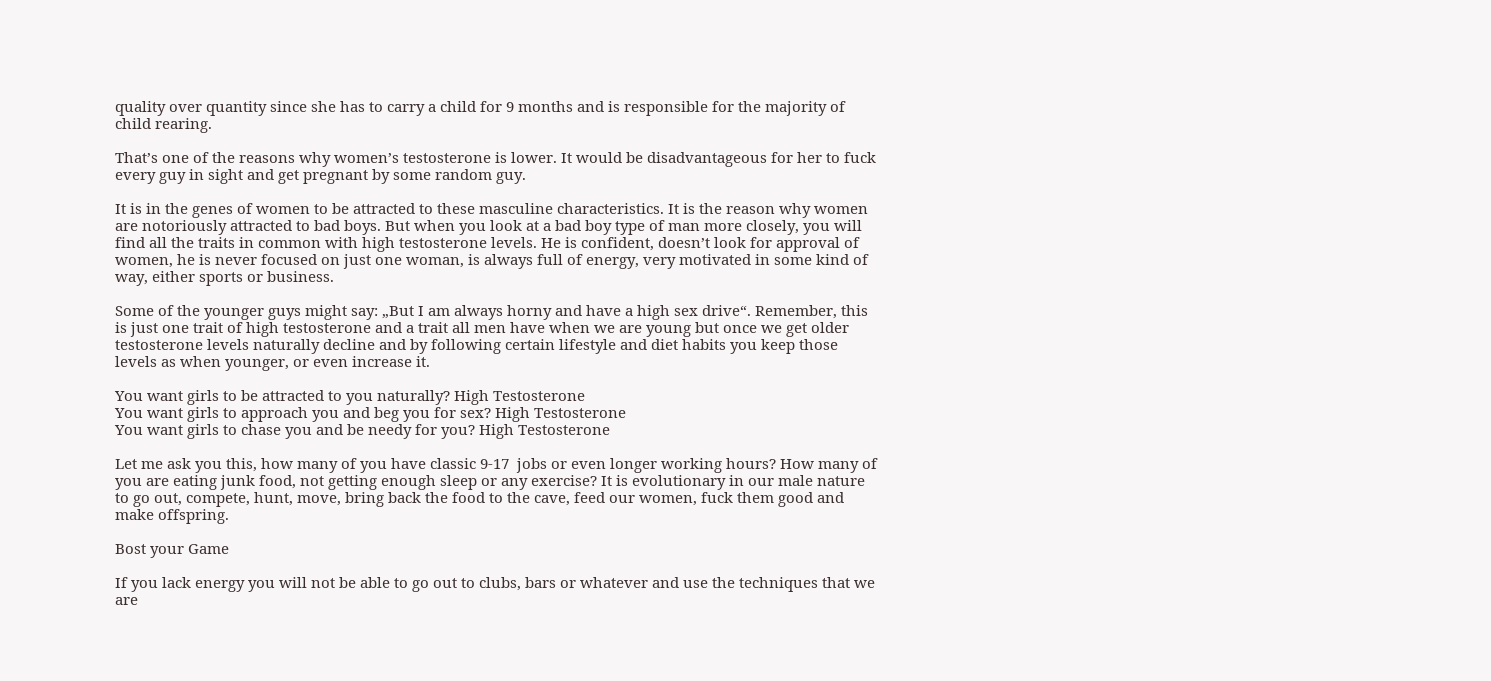quality over quantity since she has to carry a child for 9 months and is responsible for the majority of child rearing.

That’s one of the reasons why women’s testosterone is lower. It would be disadvantageous for her to fuck every guy in sight and get pregnant by some random guy.

It is in the genes of women to be attracted to these masculine characteristics. It is the reason why women are notoriously attracted to bad boys. But when you look at a bad boy type of man more closely, you will find all the traits in common with high testosterone levels. He is confident, doesn’t look for approval of women, he is never focused on just one woman, is always full of energy, very motivated in some kind of way, either sports or business.

Some of the younger guys might say: „But I am always horny and have a high sex drive“. Remember, this is just one trait of high testosterone and a trait all men have when we are young but once we get older testosterone levels naturally decline and by following certain lifestyle and diet habits you keep those levels as when younger, or even increase it.

You want girls to be attracted to you naturally? High Testosterone
You want girls to approach you and beg you for sex? High Testosterone
You want girls to chase you and be needy for you? High Testosterone

Let me ask you this, how many of you have classic 9-17  jobs or even longer working hours? How many of you are eating junk food, not getting enough sleep or any exercise? It is evolutionary in our male nature to go out, compete, hunt, move, bring back the food to the cave, feed our women, fuck them good and make offspring.

Bost your Game

If you lack energy you will not be able to go out to clubs, bars or whatever and use the techniques that we are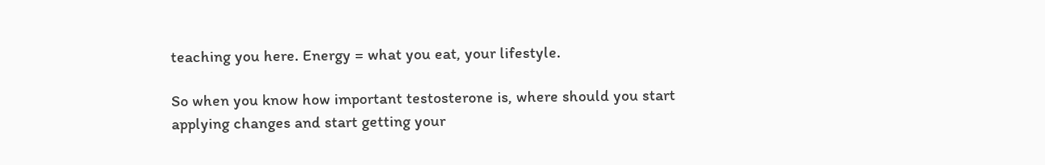teaching you here. Energy = what you eat, your lifestyle.

So when you know how important testosterone is, where should you start applying changes and start getting your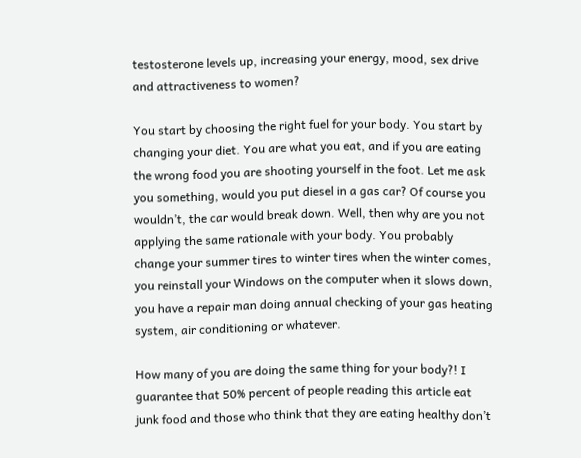testosterone levels up, increasing your energy, mood, sex drive and attractiveness to women?

You start by choosing the right fuel for your body. You start by changing your diet. You are what you eat, and if you are eating the wrong food you are shooting yourself in the foot. Let me ask you something, would you put diesel in a gas car? Of course you wouldn’t, the car would break down. Well, then why are you not applying the same rationale with your body. You probably change your summer tires to winter tires when the winter comes, you reinstall your Windows on the computer when it slows down, you have a repair man doing annual checking of your gas heating system, air conditioning or whatever.

How many of you are doing the same thing for your body?! I guarantee that 50% percent of people reading this article eat junk food and those who think that they are eating healthy don’t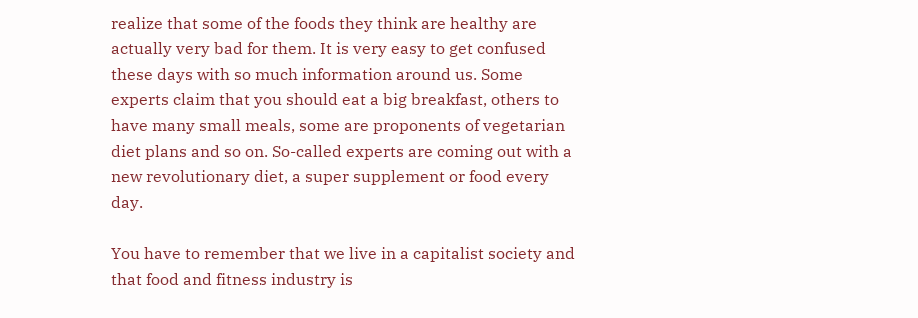realize that some of the foods they think are healthy are actually very bad for them. It is very easy to get confused these days with so much information around us. Some experts claim that you should eat a big breakfast, others to have many small meals, some are proponents of vegetarian diet plans and so on. So-called experts are coming out with a new revolutionary diet, a super supplement or food every day.

You have to remember that we live in a capitalist society and that food and fitness industry is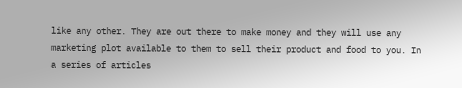like any other. They are out there to make money and they will use any marketing plot available to them to sell their product and food to you. In a series of articles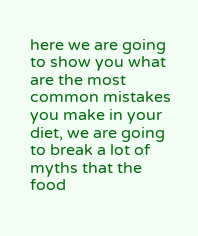here we are going to show you what are the most common mistakes you make in your diet, we are going to break a lot of myths that the food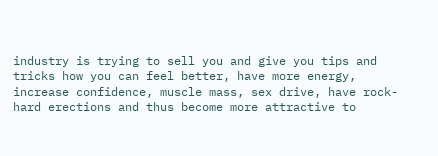industry is trying to sell you and give you tips and tricks how you can feel better, have more energy, increase confidence, muscle mass, sex drive, have rock-hard erections and thus become more attractive to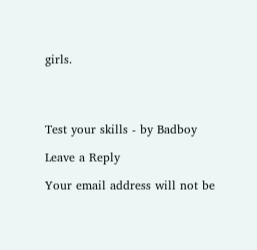girls.




Test your skills - by Badboy

Leave a Reply

Your email address will not be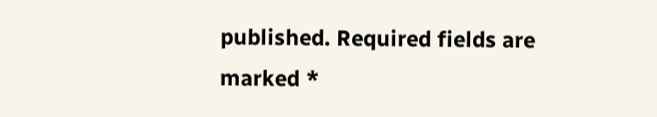published. Required fields are marked *